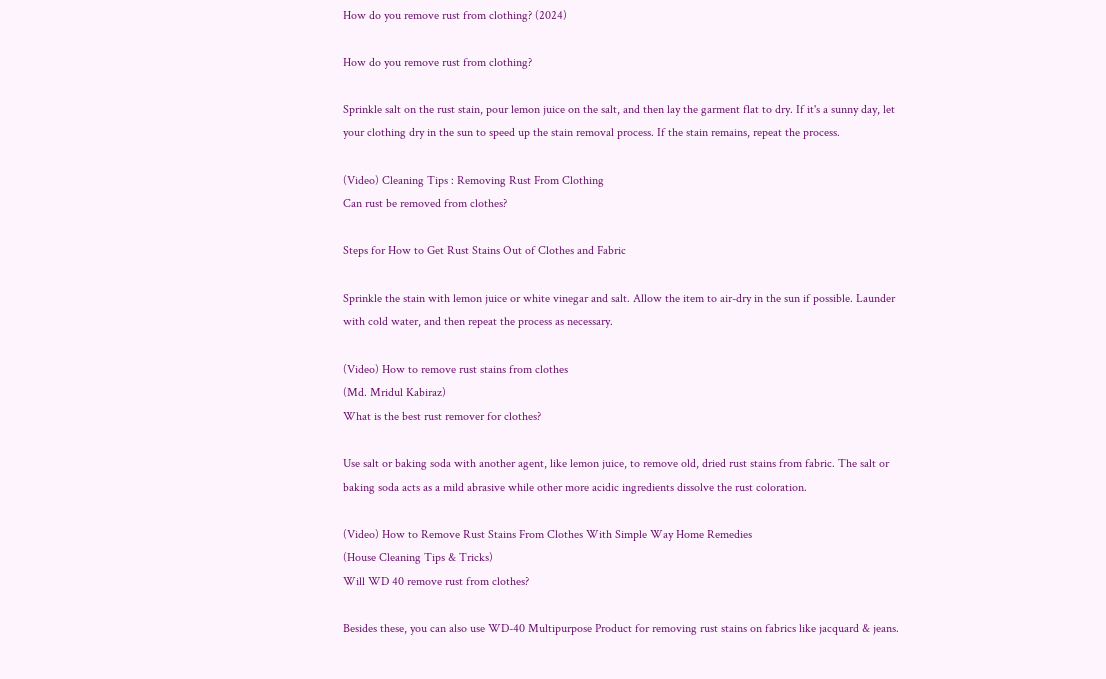How do you remove rust from clothing? (2024)

How do you remove rust from clothing?

Sprinkle salt on the rust stain, pour lemon juice on the salt, and then lay the garment flat to dry. If it's a sunny day, let your clothing dry in the sun to speed up the stain removal process. If the stain remains, repeat the process.

(Video) Cleaning Tips : Removing Rust From Clothing
Can rust be removed from clothes?

Steps for How to Get Rust Stains Out of Clothes and Fabric

Sprinkle the stain with lemon juice or white vinegar and salt. Allow the item to air-dry in the sun if possible. Launder with cold water, and then repeat the process as necessary.

(Video) How to remove rust stains from clothes
(Md. Mridul Kabiraz)
What is the best rust remover for clothes?

Use salt or baking soda with another agent, like lemon juice, to remove old, dried rust stains from fabric. The salt or baking soda acts as a mild abrasive while other more acidic ingredients dissolve the rust coloration.

(Video) How to Remove Rust Stains From Clothes With Simple Way Home Remedies
(House Cleaning Tips & Tricks)
Will WD 40 remove rust from clothes?

Besides these, you can also use WD-40 Multipurpose Product for removing rust stains on fabrics like jacquard & jeans.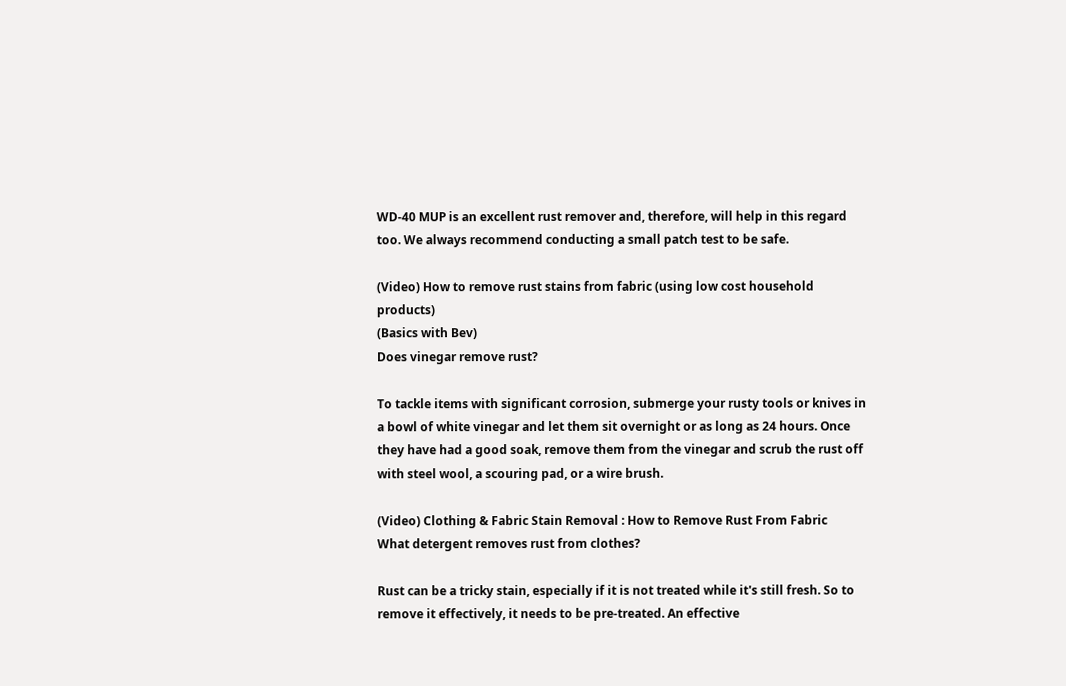WD-40 MUP is an excellent rust remover and, therefore, will help in this regard too. We always recommend conducting a small patch test to be safe.

(Video) How to remove rust stains from fabric (using low cost household products)
(Basics with Bev)
Does vinegar remove rust?

To tackle items with significant corrosion, submerge your rusty tools or knives in a bowl of white vinegar and let them sit overnight or as long as 24 hours. Once they have had a good soak, remove them from the vinegar and scrub the rust off with steel wool, a scouring pad, or a wire brush.

(Video) Clothing & Fabric Stain Removal : How to Remove Rust From Fabric
What detergent removes rust from clothes?

Rust can be a tricky stain, especially if it is not treated while it's still fresh. So to remove it effectively, it needs to be pre-treated. An effective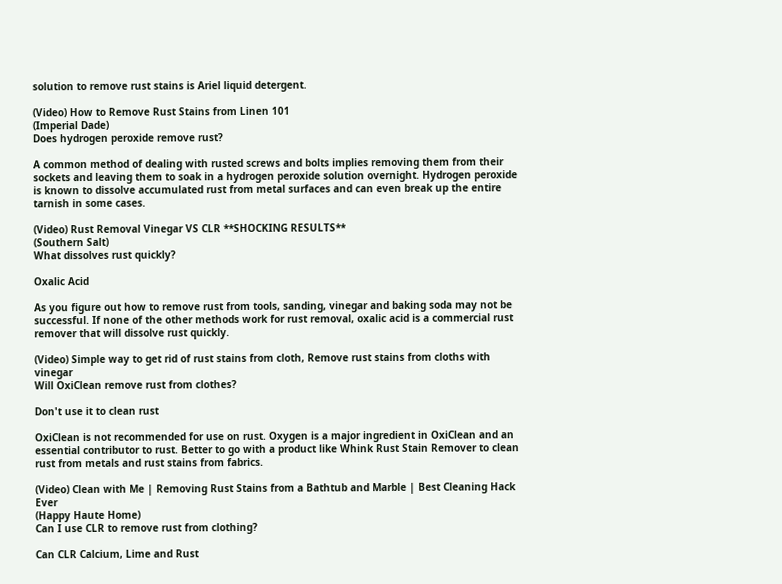solution to remove rust stains is Ariel liquid detergent.

(Video) How to Remove Rust Stains from Linen 101
(Imperial Dade)
Does hydrogen peroxide remove rust?

A common method of dealing with rusted screws and bolts implies removing them from their sockets and leaving them to soak in a hydrogen peroxide solution overnight. Hydrogen peroxide is known to dissolve accumulated rust from metal surfaces and can even break up the entire tarnish in some cases.

(Video) Rust Removal Vinegar VS CLR **SHOCKING RESULTS**
(Southern Salt)
What dissolves rust quickly?

Oxalic Acid

As you figure out how to remove rust from tools, sanding, vinegar and baking soda may not be successful. If none of the other methods work for rust removal, oxalic acid is a commercial rust remover that will dissolve rust quickly.

(Video) Simple way to get rid of rust stains from cloth, Remove rust stains from cloths with vinegar
Will OxiClean remove rust from clothes?

Don't use it to clean rust

OxiClean is not recommended for use on rust. Oxygen is a major ingredient in OxiClean and an essential contributor to rust. Better to go with a product like Whink Rust Stain Remover to clean rust from metals and rust stains from fabrics.

(Video) Clean with Me | Removing Rust Stains from a Bathtub and Marble | Best Cleaning Hack Ever
(Happy Haute Home)
Can I use CLR to remove rust from clothing?

Can CLR Calcium, Lime and Rust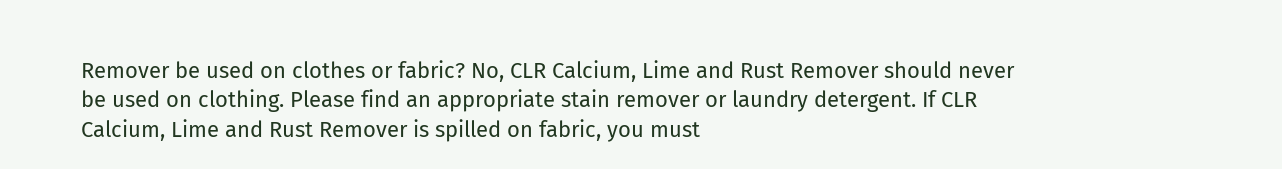Remover be used on clothes or fabric? No, CLR Calcium, Lime and Rust Remover should never be used on clothing. Please find an appropriate stain remover or laundry detergent. If CLR Calcium, Lime and Rust Remover is spilled on fabric, you must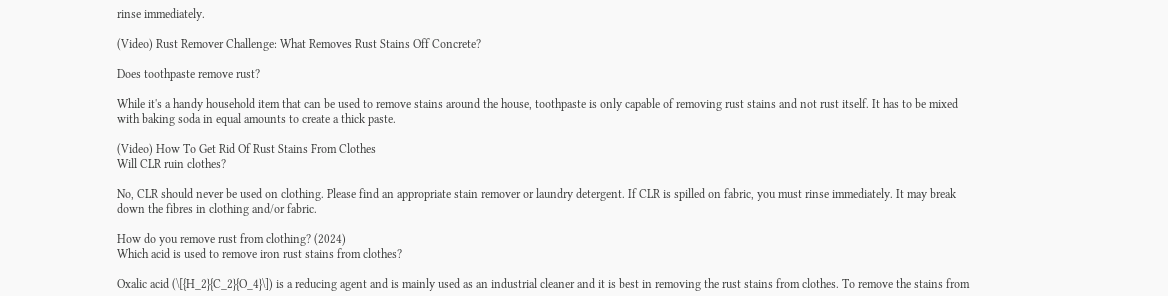rinse immediately.

(Video) Rust Remover Challenge: What Removes Rust Stains Off Concrete?

Does toothpaste remove rust?

While it's a handy household item that can be used to remove stains around the house, toothpaste is only capable of removing rust stains and not rust itself. It has to be mixed with baking soda in equal amounts to create a thick paste.

(Video) How To Get Rid Of Rust Stains From Clothes
Will CLR ruin clothes?

No, CLR should never be used on clothing. Please find an appropriate stain remover or laundry detergent. If CLR is spilled on fabric, you must rinse immediately. It may break down the fibres in clothing and/or fabric.

How do you remove rust from clothing? (2024)
Which acid is used to remove iron rust stains from clothes?

Oxalic acid (\[{H_2}{C_2}{O_4}\]) is a reducing agent and is mainly used as an industrial cleaner and it is best in removing the rust stains from clothes. To remove the stains from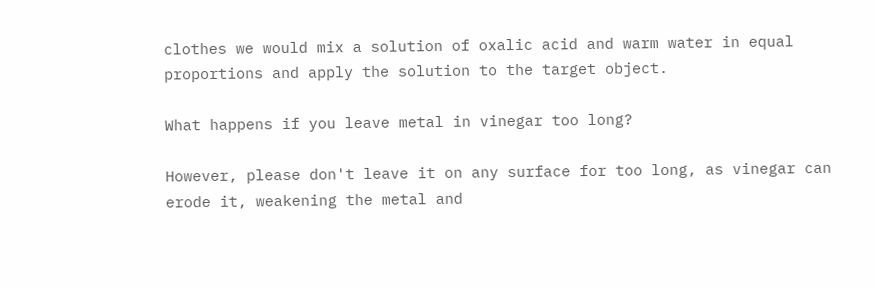clothes we would mix a solution of oxalic acid and warm water in equal proportions and apply the solution to the target object.

What happens if you leave metal in vinegar too long?

However, please don't leave it on any surface for too long, as vinegar can erode it, weakening the metal and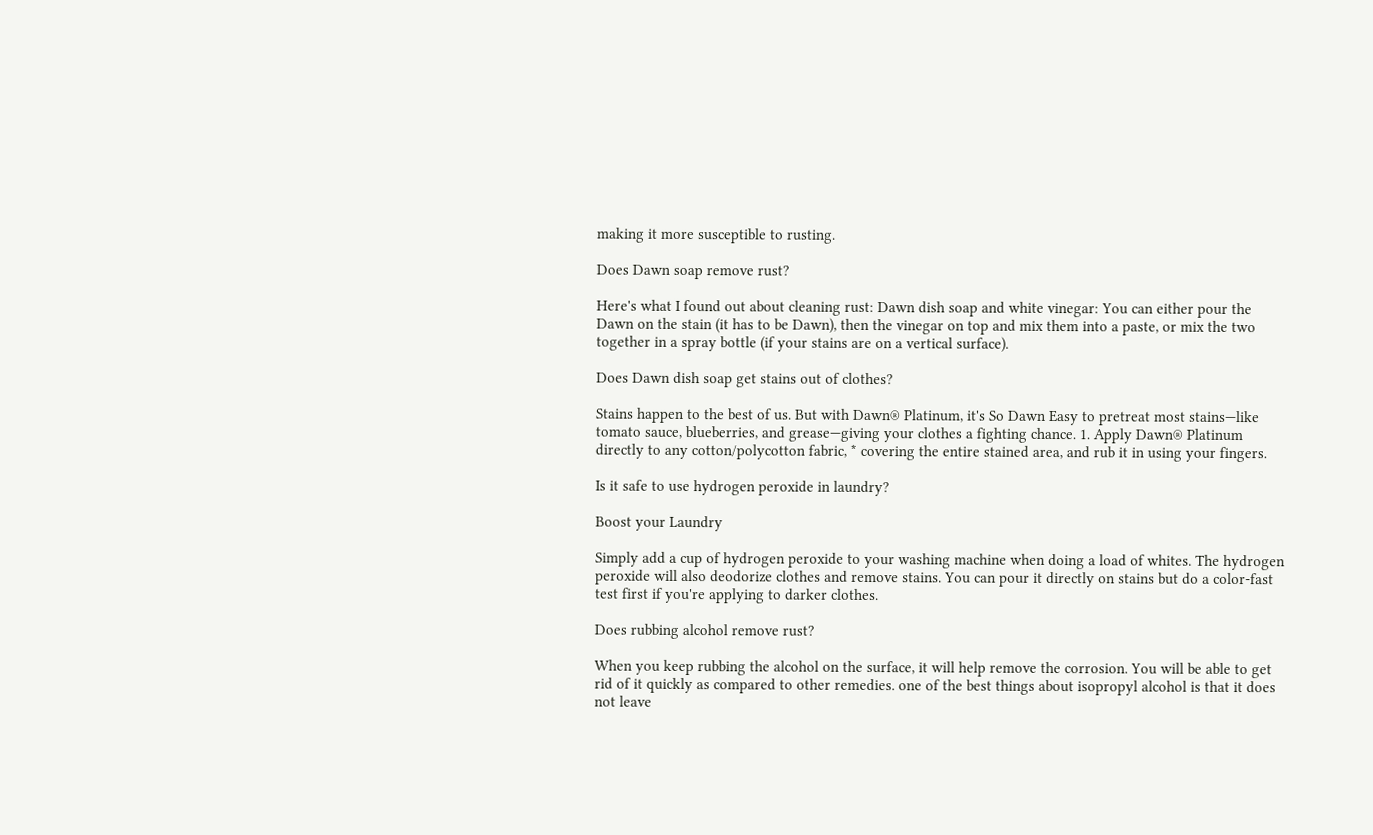making it more susceptible to rusting.

Does Dawn soap remove rust?

Here's what I found out about cleaning rust: Dawn dish soap and white vinegar: You can either pour the Dawn on the stain (it has to be Dawn), then the vinegar on top and mix them into a paste, or mix the two together in a spray bottle (if your stains are on a vertical surface).

Does Dawn dish soap get stains out of clothes?

Stains happen to the best of us. But with Dawn® Platinum, it's So Dawn Easy to pretreat most stains—like tomato sauce, blueberries, and grease—giving your clothes a fighting chance. 1. Apply Dawn® Platinum directly to any cotton/polycotton fabric, * covering the entire stained area, and rub it in using your fingers.

Is it safe to use hydrogen peroxide in laundry?

Boost your Laundry

Simply add a cup of hydrogen peroxide to your washing machine when doing a load of whites. The hydrogen peroxide will also deodorize clothes and remove stains. You can pour it directly on stains but do a color-fast test first if you're applying to darker clothes.

Does rubbing alcohol remove rust?

When you keep rubbing the alcohol on the surface, it will help remove the corrosion. You will be able to get rid of it quickly as compared to other remedies. one of the best things about isopropyl alcohol is that it does not leave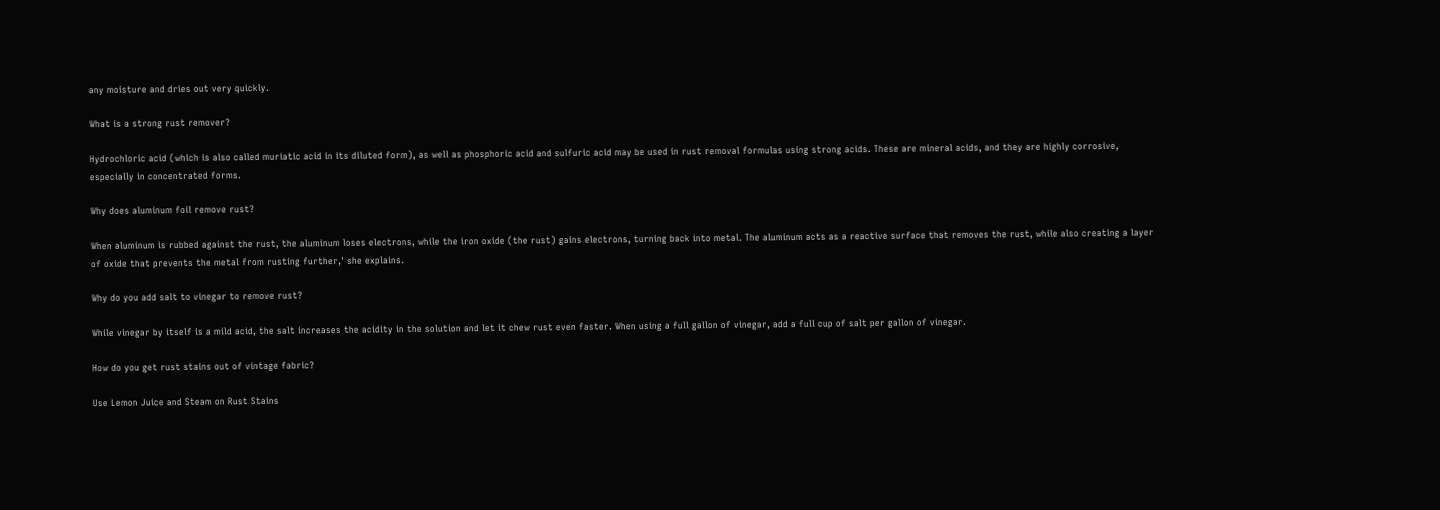any moisture and dries out very quickly.

What is a strong rust remover?

Hydrochloric acid (which is also called muriatic acid in its diluted form), as well as phosphoric acid and sulfuric acid may be used in rust removal formulas using strong acids. These are mineral acids, and they are highly corrosive, especially in concentrated forms.

Why does aluminum foil remove rust?

When aluminum is rubbed against the rust, the aluminum loses electrons, while the iron oxide (the rust) gains electrons, turning back into metal. The aluminum acts as a reactive surface that removes the rust, while also creating a layer of oxide that prevents the metal from rusting further,' she explains.

Why do you add salt to vinegar to remove rust?

While vinegar by itself is a mild acid, the salt increases the acidity in the solution and let it chew rust even faster. When using a full gallon of vinegar, add a full cup of salt per gallon of vinegar.

How do you get rust stains out of vintage fabric?

Use Lemon Juice and Steam on Rust Stains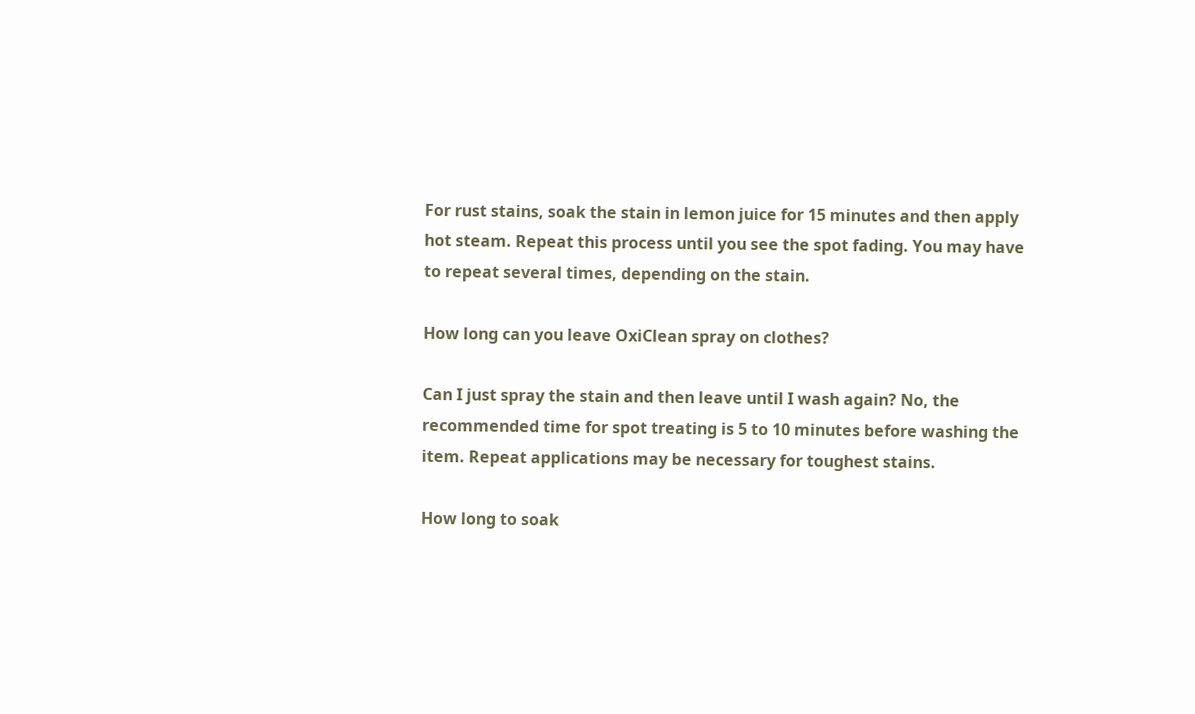For rust stains, soak the stain in lemon juice for 15 minutes and then apply hot steam. Repeat this process until you see the spot fading. You may have to repeat several times, depending on the stain.

How long can you leave OxiClean spray on clothes?

Can I just spray the stain and then leave until I wash again? No, the recommended time for spot treating is 5 to 10 minutes before washing the item. Repeat applications may be necessary for toughest stains.

How long to soak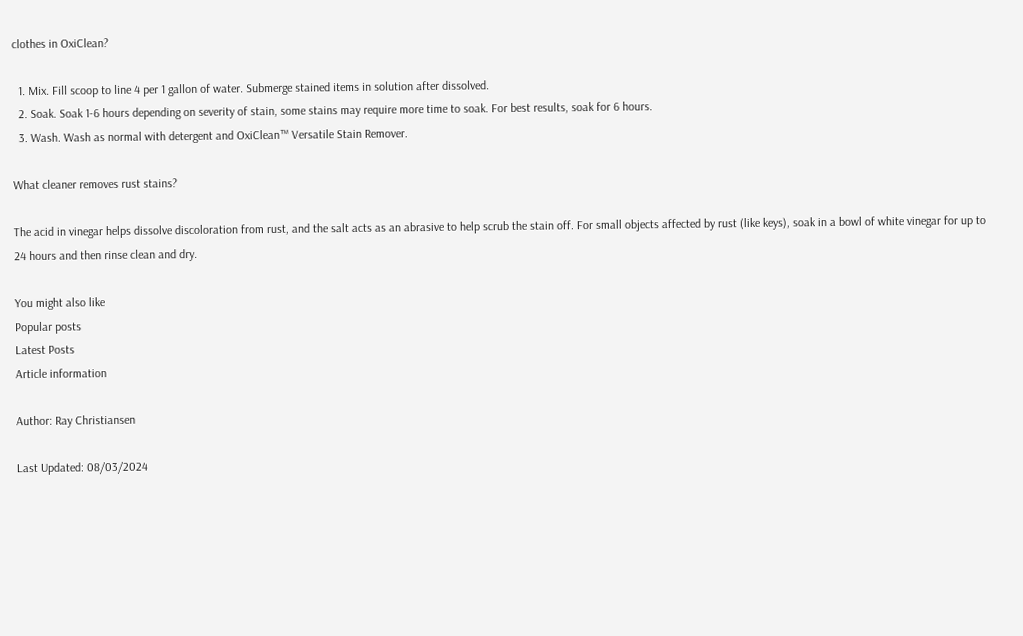clothes in OxiClean?

  1. Mix. Fill scoop to line 4 per 1 gallon of water. Submerge stained items in solution after dissolved.
  2. Soak. Soak 1-6 hours depending on severity of stain, some stains may require more time to soak. For best results, soak for 6 hours.
  3. Wash. Wash as normal with detergent and OxiClean™ Versatile Stain Remover.

What cleaner removes rust stains?

The acid in vinegar helps dissolve discoloration from rust, and the salt acts as an abrasive to help scrub the stain off. For small objects affected by rust (like keys), soak in a bowl of white vinegar for up to 24 hours and then rinse clean and dry.

You might also like
Popular posts
Latest Posts
Article information

Author: Ray Christiansen

Last Updated: 08/03/2024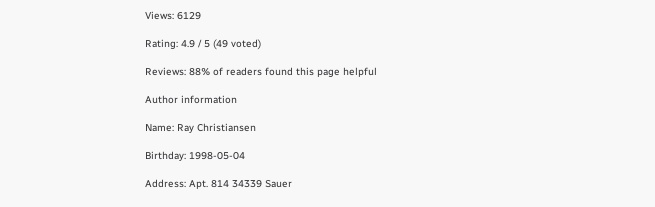Views: 6129

Rating: 4.9 / 5 (49 voted)

Reviews: 88% of readers found this page helpful

Author information

Name: Ray Christiansen

Birthday: 1998-05-04

Address: Apt. 814 34339 Sauer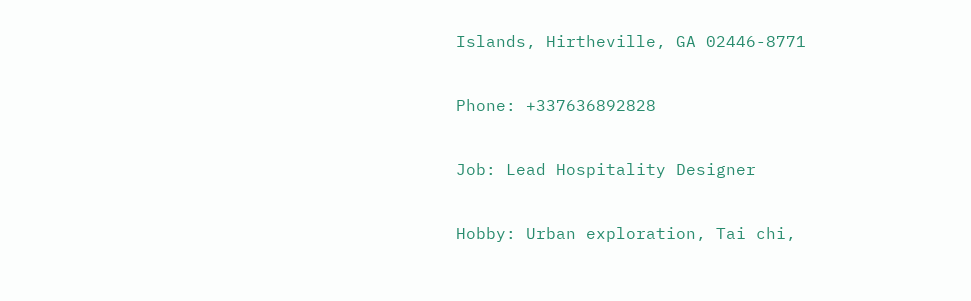Islands, Hirtheville, GA 02446-8771

Phone: +337636892828

Job: Lead Hospitality Designer

Hobby: Urban exploration, Tai chi,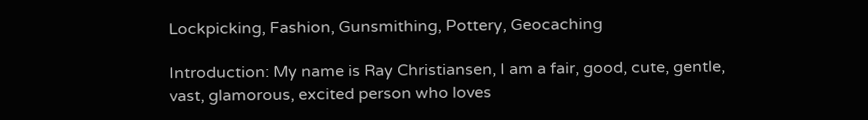Lockpicking, Fashion, Gunsmithing, Pottery, Geocaching

Introduction: My name is Ray Christiansen, I am a fair, good, cute, gentle, vast, glamorous, excited person who loves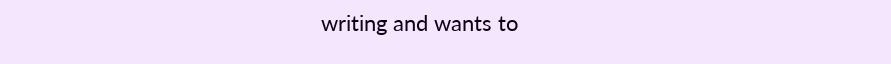writing and wants to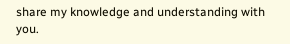share my knowledge and understanding with you.